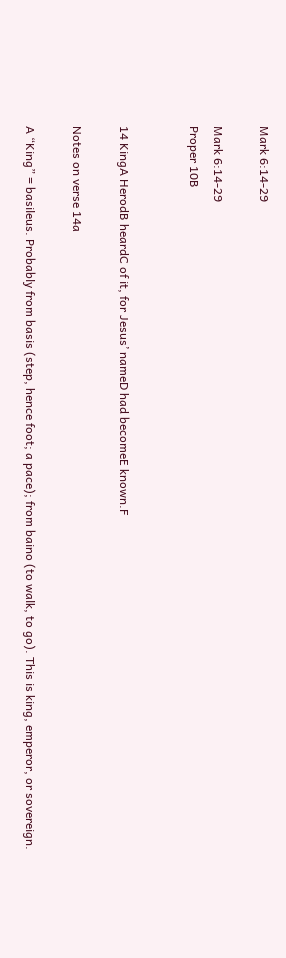Mark 6:14-29

Mark 6:14-29
Proper 10B


14 KingA HerodB heardC of it, for Jesus’ nameD had becomeE known.F

Notes on verse 14a

A “King” = basileus. Probably from basis (step, hence foot; a pace); from baino (to walk, to go). This is king, emperor, or sovereign.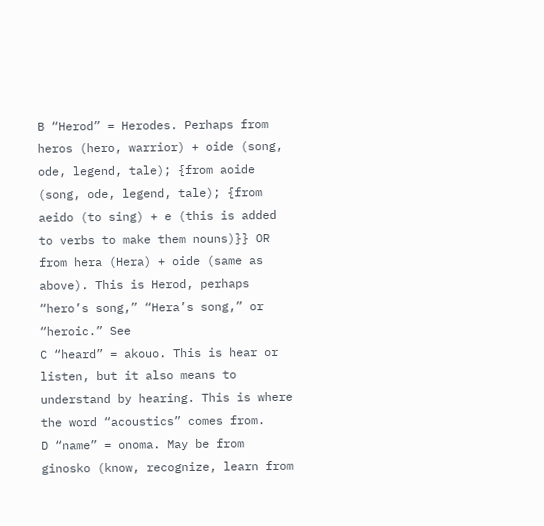B “Herod” = Herodes. Perhaps from heros (hero, warrior) + oide (song, ode, legend, tale); {from aoide (song, ode, legend, tale); {from aeido (to sing) + e (this is added to verbs to make them nouns)}} OR from hera (Hera) + oide (same as above). This is Herod, perhaps “hero’s song,” “Hera’s song,” or “heroic.” See
C “heard” = akouo. This is hear or listen, but it also means to understand by hearing. This is where the word “acoustics” comes from.
D “name” = onoma. May be from ginosko (know, recognize, learn from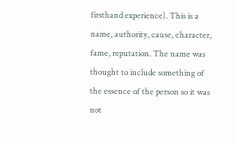firsthand experience). This is a name, authority, cause, character, fame, reputation. The name was thought to include something of the essence of the person so it was not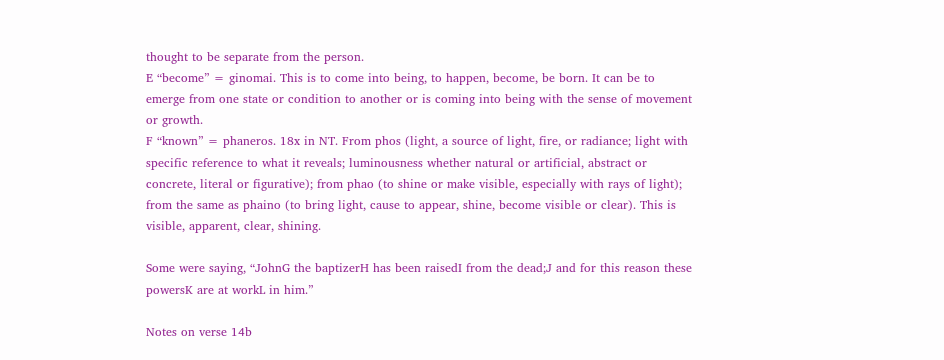thought to be separate from the person.
E “become” = ginomai. This is to come into being, to happen, become, be born. It can be to emerge from one state or condition to another or is coming into being with the sense of movement or growth.
F “known” = phaneros. 18x in NT. From phos (light, a source of light, fire, or radiance; light with specific reference to what it reveals; luminousness whether natural or artificial, abstract or concrete, literal or figurative); from phao (to shine or make visible, especially with rays of light); from the same as phaino (to bring light, cause to appear, shine, become visible or clear). This is visible, apparent, clear, shining.

Some were saying, “JohnG the baptizerH has been raisedI from the dead;J and for this reason these powersK are at workL in him.”

Notes on verse 14b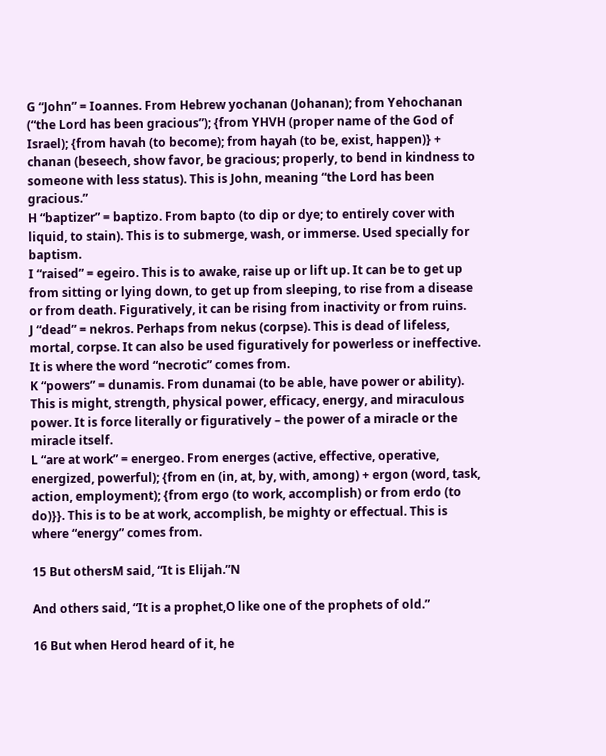G “John” = Ioannes. From Hebrew yochanan (Johanan); from Yehochanan (“the Lord has been gracious”); {from YHVH (proper name of the God of Israel); {from havah (to become); from hayah (to be, exist, happen)} + chanan (beseech, show favor, be gracious; properly, to bend in kindness to someone with less status). This is John, meaning “the Lord has been gracious.”
H “baptizer” = baptizo. From bapto (to dip or dye; to entirely cover with liquid, to stain). This is to submerge, wash, or immerse. Used specially for baptism.
I “raised” = egeiro. This is to awake, raise up or lift up. It can be to get up from sitting or lying down, to get up from sleeping, to rise from a disease or from death. Figuratively, it can be rising from inactivity or from ruins.
J “dead” = nekros. Perhaps from nekus (corpse). This is dead of lifeless, mortal, corpse. It can also be used figuratively for powerless or ineffective. It is where the word “necrotic” comes from.
K “powers” = dunamis. From dunamai (to be able, have power or ability). This is might, strength, physical power, efficacy, energy, and miraculous power. It is force literally or figuratively – the power of a miracle or the miracle itself.
L “are at work” = energeo. From energes (active, effective, operative, energized, powerful); {from en (in, at, by, with, among) + ergon (word, task, action, employment); {from ergo (to work, accomplish) or from erdo (to do)}}. This is to be at work, accomplish, be mighty or effectual. This is where “energy” comes from.

15 But othersM said, “It is Elijah.”N

And others said, “It is a prophet,O like one of the prophets of old.”

16 But when Herod heard of it, he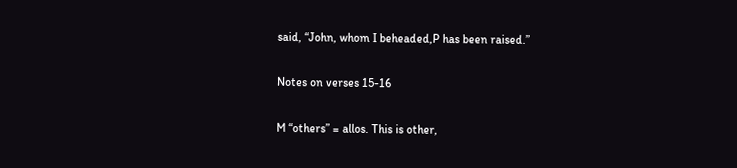said, “John, whom I beheaded,P has been raised.”

Notes on verses 15-16

M “others” = allos. This is other,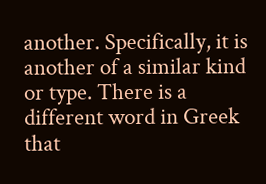another. Specifically, it is another of a similar kind or type. There is a different word in Greek that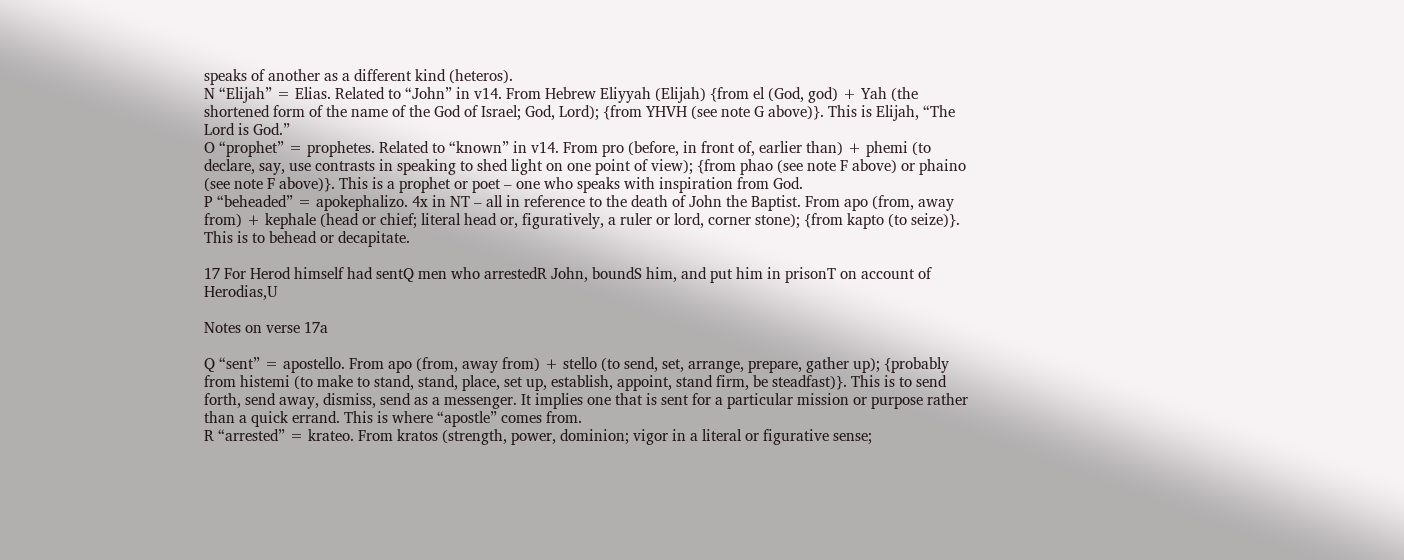speaks of another as a different kind (heteros).
N “Elijah” = Elias. Related to “John” in v14. From Hebrew Eliyyah (Elijah) {from el (God, god) + Yah (the shortened form of the name of the God of Israel; God, Lord); {from YHVH (see note G above)}. This is Elijah, “The Lord is God.”
O “prophet” = prophetes. Related to “known” in v14. From pro (before, in front of, earlier than) + phemi (to declare, say, use contrasts in speaking to shed light on one point of view); {from phao (see note F above) or phaino (see note F above)}. This is a prophet or poet – one who speaks with inspiration from God.
P “beheaded” = apokephalizo. 4x in NT – all in reference to the death of John the Baptist. From apo (from, away from) + kephale (head or chief; literal head or, figuratively, a ruler or lord, corner stone); {from kapto (to seize)}. This is to behead or decapitate.

17 For Herod himself had sentQ men who arrestedR John, boundS him, and put him in prisonT on account of Herodias,U

Notes on verse 17a

Q “sent” = apostello. From apo (from, away from) + stello (to send, set, arrange, prepare, gather up); {probably from histemi (to make to stand, stand, place, set up, establish, appoint, stand firm, be steadfast)}. This is to send forth, send away, dismiss, send as a messenger. It implies one that is sent for a particular mission or purpose rather than a quick errand. This is where “apostle” comes from.
R “arrested” = krateo. From kratos (strength, power, dominion; vigor in a literal or figurative sense;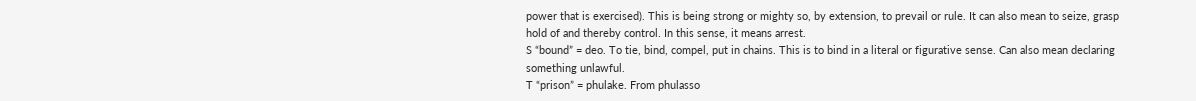power that is exercised). This is being strong or mighty so, by extension, to prevail or rule. It can also mean to seize, grasp hold of and thereby control. In this sense, it means arrest.
S “bound” = deo. To tie, bind, compel, put in chains. This is to bind in a literal or figurative sense. Can also mean declaring something unlawful.
T “prison” = phulake. From phulasso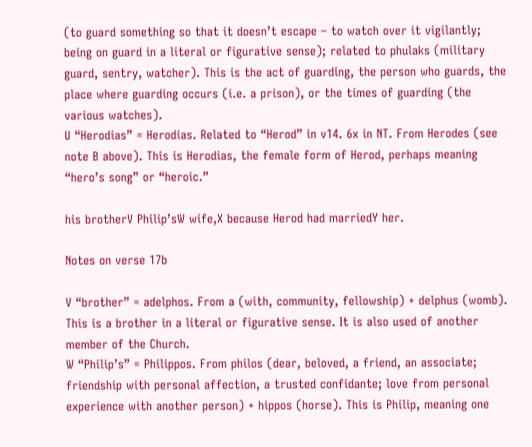(to guard something so that it doesn’t escape – to watch over it vigilantly; being on guard in a literal or figurative sense); related to phulaks (military guard, sentry, watcher). This is the act of guarding, the person who guards, the place where guarding occurs (i.e. a prison), or the times of guarding (the various watches).
U “Herodias” = Herodias. Related to “Herod” in v14. 6x in NT. From Herodes (see note B above). This is Herodias, the female form of Herod, perhaps meaning “hero’s song” or “heroic.”

his brotherV Philip’sW wife,X because Herod had marriedY her.

Notes on verse 17b

V “brother” = adelphos. From a (with, community, fellowship) + delphus (womb). This is a brother in a literal or figurative sense. It is also used of another member of the Church.
W “Philip’s” = Philippos. From philos (dear, beloved, a friend, an associate; friendship with personal affection, a trusted confidante; love from personal experience with another person) + hippos (horse). This is Philip, meaning one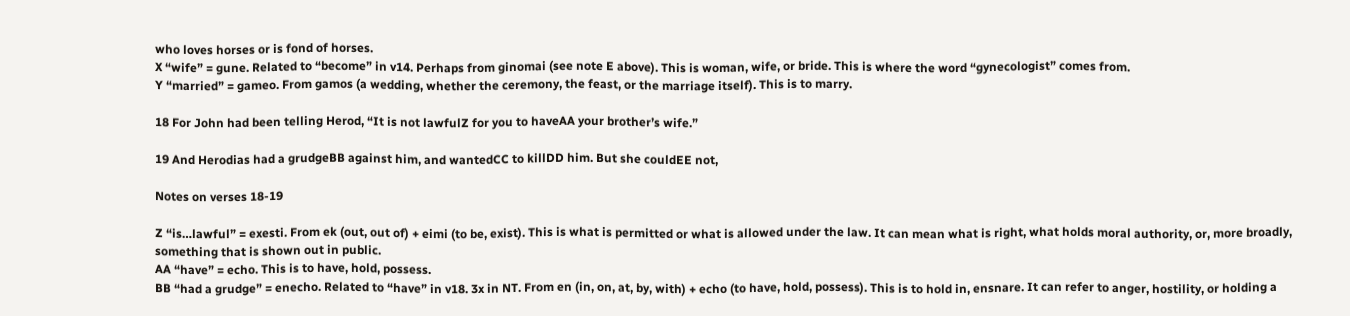who loves horses or is fond of horses.
X “wife” = gune. Related to “become” in v14. Perhaps from ginomai (see note E above). This is woman, wife, or bride. This is where the word “gynecologist” comes from.
Y “married” = gameo. From gamos (a wedding, whether the ceremony, the feast, or the marriage itself). This is to marry.

18 For John had been telling Herod, “It is not lawfulZ for you to haveAA your brother’s wife.”

19 And Herodias had a grudgeBB against him, and wantedCC to killDD him. But she couldEE not,

Notes on verses 18-19

Z “is…lawful” = exesti. From ek (out, out of) + eimi (to be, exist). This is what is permitted or what is allowed under the law. It can mean what is right, what holds moral authority, or, more broadly, something that is shown out in public.
AA “have” = echo. This is to have, hold, possess.
BB “had a grudge” = enecho. Related to “have” in v18. 3x in NT. From en (in, on, at, by, with) + echo (to have, hold, possess). This is to hold in, ensnare. It can refer to anger, hostility, or holding a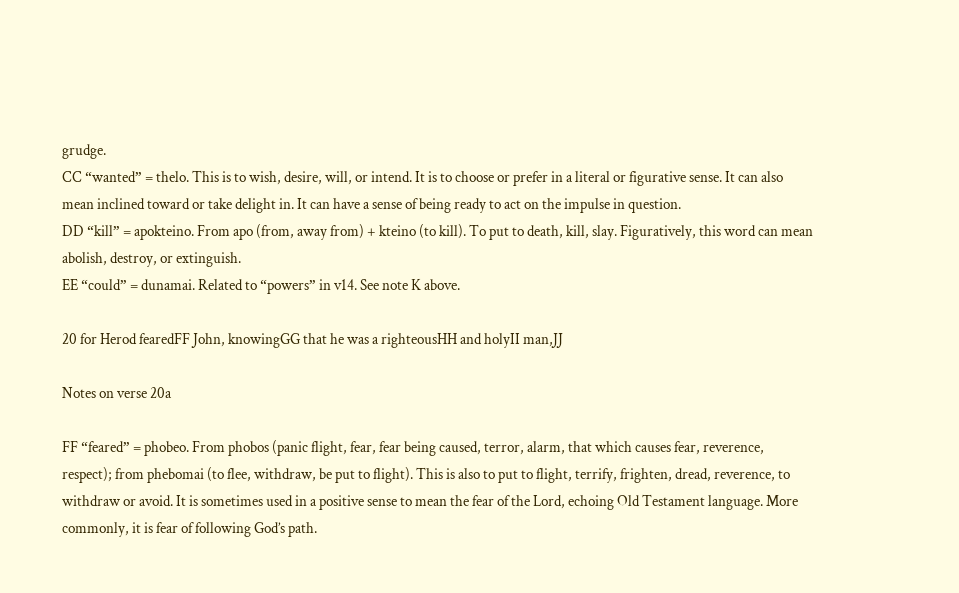grudge.
CC “wanted” = thelo. This is to wish, desire, will, or intend. It is to choose or prefer in a literal or figurative sense. It can also mean inclined toward or take delight in. It can have a sense of being ready to act on the impulse in question.
DD “kill” = apokteino. From apo (from, away from) + kteino (to kill). To put to death, kill, slay. Figuratively, this word can mean abolish, destroy, or extinguish.
EE “could” = dunamai. Related to “powers” in v14. See note K above.

20 for Herod fearedFF John, knowingGG that he was a righteousHH and holyII man,JJ

Notes on verse 20a

FF “feared” = phobeo. From phobos (panic flight, fear, fear being caused, terror, alarm, that which causes fear, reverence, respect); from phebomai (to flee, withdraw, be put to flight). This is also to put to flight, terrify, frighten, dread, reverence, to withdraw or avoid. It is sometimes used in a positive sense to mean the fear of the Lord, echoing Old Testament language. More commonly, it is fear of following God’s path.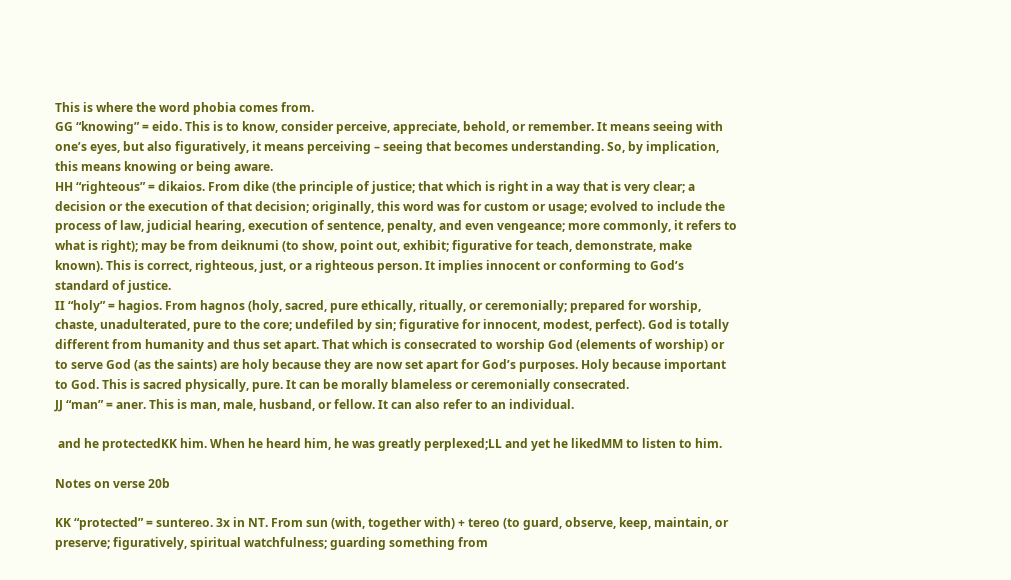This is where the word phobia comes from.
GG “knowing” = eido. This is to know, consider perceive, appreciate, behold, or remember. It means seeing with one’s eyes, but also figuratively, it means perceiving – seeing that becomes understanding. So, by implication, this means knowing or being aware.
HH “righteous” = dikaios. From dike (the principle of justice; that which is right in a way that is very clear; a decision or the execution of that decision; originally, this word was for custom or usage; evolved to include the process of law, judicial hearing, execution of sentence, penalty, and even vengeance; more commonly, it refers to what is right); may be from deiknumi (to show, point out, exhibit; figurative for teach, demonstrate, make known). This is correct, righteous, just, or a righteous person. It implies innocent or conforming to God’s standard of justice.
II “holy” = hagios. From hagnos (holy, sacred, pure ethically, ritually, or ceremonially; prepared for worship, chaste, unadulterated, pure to the core; undefiled by sin; figurative for innocent, modest, perfect). God is totally different from humanity and thus set apart. That which is consecrated to worship God (elements of worship) or to serve God (as the saints) are holy because they are now set apart for God’s purposes. Holy because important to God. This is sacred physically, pure. It can be morally blameless or ceremonially consecrated.
JJ “man” = aner. This is man, male, husband, or fellow. It can also refer to an individual.

 and he protectedKK him. When he heard him, he was greatly perplexed;LL and yet he likedMM to listen to him.

Notes on verse 20b

KK “protected” = suntereo. 3x in NT. From sun (with, together with) + tereo (to guard, observe, keep, maintain, or preserve; figuratively, spiritual watchfulness; guarding something from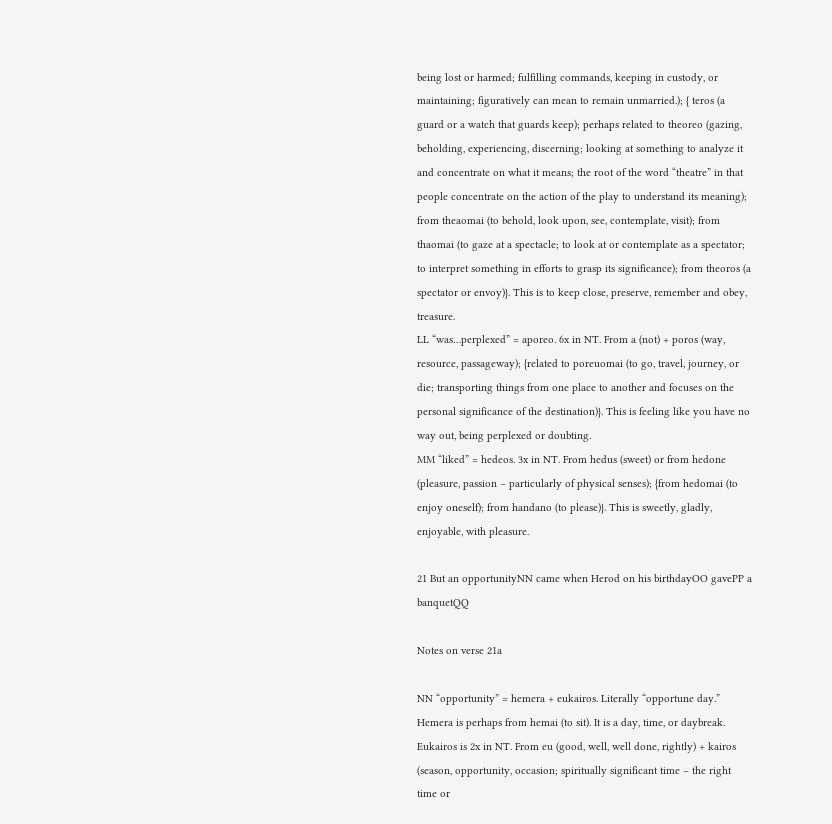being lost or harmed; fulfilling commands, keeping in custody, or maintaining; figuratively can mean to remain unmarried.); { teros (a guard or a watch that guards keep); perhaps related to theoreo (gazing, beholding, experiencing, discerning; looking at something to analyze it and concentrate on what it means; the root of the word “theatre” in that people concentrate on the action of the play to understand its meaning); from theaomai (to behold, look upon, see, contemplate, visit); from thaomai (to gaze at a spectacle; to look at or contemplate as a spectator; to interpret something in efforts to grasp its significance); from theoros (a spectator or envoy)}. This is to keep close, preserve, remember and obey, treasure.
LL “was…perplexed” = aporeo. 6x in NT. From a (not) + poros (way, resource, passageway); {related to poreuomai (to go, travel, journey, or die; transporting things from one place to another and focuses on the personal significance of the destination)}. This is feeling like you have no way out, being perplexed or doubting.
MM “liked” = hedeos. 3x in NT. From hedus (sweet) or from hedone (pleasure, passion – particularly of physical senses); {from hedomai (to enjoy oneself); from handano (to please)}. This is sweetly, gladly, enjoyable, with pleasure.

21 But an opportunityNN came when Herod on his birthdayOO gavePP a banquetQQ

Notes on verse 21a

NN “opportunity” = hemera + eukairos. Literally “opportune day.” Hemera is perhaps from hemai (to sit). It is a day, time, or daybreak. Eukairos is 2x in NT. From eu (good, well, well done, rightly) + kairos (season, opportunity, occasion; spiritually significant time – the right time or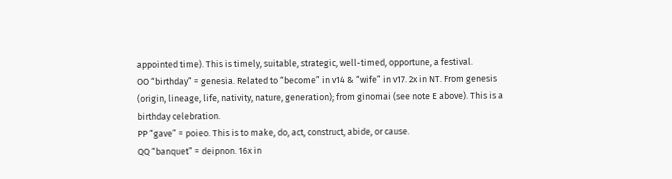appointed time). This is timely, suitable, strategic, well-timed, opportune, a festival.
OO “birthday” = genesia. Related to “become” in v14 & “wife” in v17. 2x in NT. From genesis (origin, lineage, life, nativity, nature, generation); from ginomai (see note E above). This is a birthday celebration.
PP “gave” = poieo. This is to make, do, act, construct, abide, or cause.
QQ “banquet” = deipnon. 16x in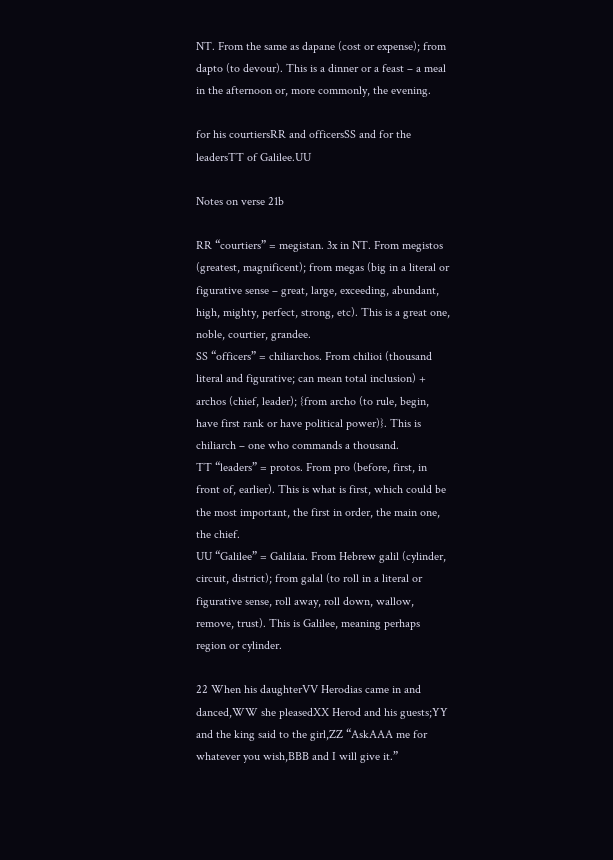NT. From the same as dapane (cost or expense); from dapto (to devour). This is a dinner or a feast – a meal in the afternoon or, more commonly, the evening.

for his courtiersRR and officersSS and for the leadersTT of Galilee.UU

Notes on verse 21b

RR “courtiers” = megistan. 3x in NT. From megistos (greatest, magnificent); from megas (big in a literal or figurative sense – great, large, exceeding, abundant, high, mighty, perfect, strong, etc). This is a great one, noble, courtier, grandee.
SS “officers” = chiliarchos. From chilioi (thousand literal and figurative; can mean total inclusion) + archos (chief, leader); {from archo (to rule, begin, have first rank or have political power)}. This is chiliarch – one who commands a thousand.
TT “leaders” = protos. From pro (before, first, in front of, earlier). This is what is first, which could be the most important, the first in order, the main one, the chief.
UU “Galilee” = Galilaia. From Hebrew galil (cylinder, circuit, district); from galal (to roll in a literal or figurative sense, roll away, roll down, wallow, remove, trust). This is Galilee, meaning perhaps region or cylinder.

22 When his daughterVV Herodias came in and danced,WW she pleasedXX Herod and his guests;YY and the king said to the girl,ZZ “AskAAA me for whatever you wish,BBB and I will give it.”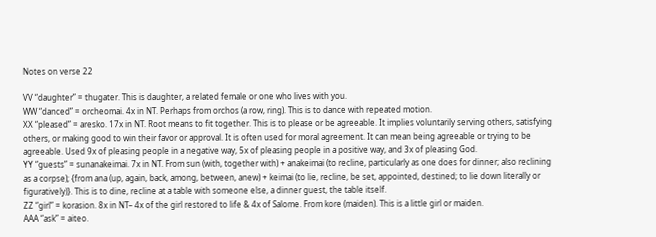Notes on verse 22

VV “daughter” = thugater. This is daughter, a related female or one who lives with you.
WW “danced” = orcheomai. 4x in NT. Perhaps from orchos (a row, ring). This is to dance with repeated motion.
XX “pleased” = aresko. 17x in NT. Root means to fit together. This is to please or be agreeable. It implies voluntarily serving others, satisfying others, or making good to win their favor or approval. It is often used for moral agreement. It can mean being agreeable or trying to be agreeable. Used 9x of pleasing people in a negative way, 5x of pleasing people in a positive way, and 3x of pleasing God.
YY “guests” = sunanakeimai. 7x in NT. From sun (with, together with) + anakeimai (to recline, particularly as one does for dinner; also reclining as a corpse); {from ana (up, again, back, among, between, anew) + keimai (to lie, recline, be set, appointed, destined; to lie down literally or figuratively)}. This is to dine, recline at a table with someone else, a dinner guest, the table itself.
ZZ “girl” = korasion. 8x in NT– 4x of the girl restored to life & 4x of Salome. From kore (maiden). This is a little girl or maiden.
AAA “ask” = aiteo.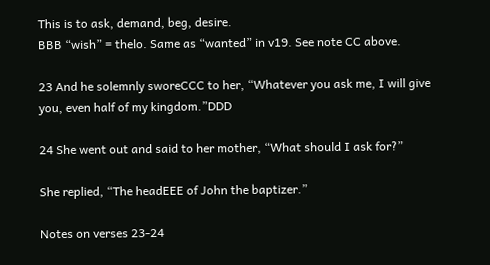This is to ask, demand, beg, desire.
BBB “wish” = thelo. Same as “wanted” in v19. See note CC above.

23 And he solemnly sworeCCC to her, “Whatever you ask me, I will give you, even half of my kingdom.”DDD

24 She went out and said to her mother, “What should I ask for?”

She replied, “The headEEE of John the baptizer.”

Notes on verses 23-24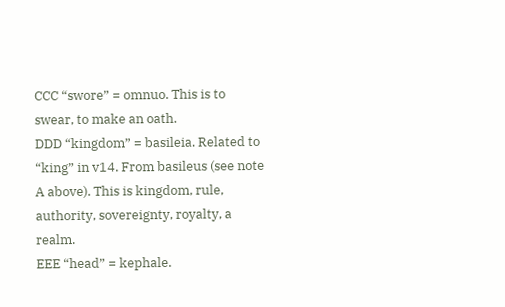CCC “swore” = omnuo. This is to swear, to make an oath.
DDD “kingdom” = basileia. Related to “king” in v14. From basileus (see note A above). This is kingdom, rule, authority, sovereignty, royalty, a realm.
EEE “head” = kephale.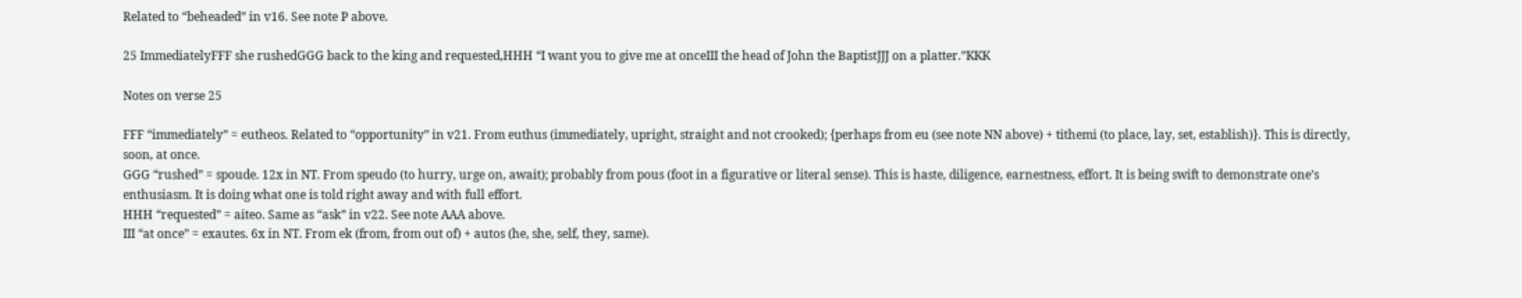Related to “beheaded” in v16. See note P above.

25 ImmediatelyFFF she rushedGGG back to the king and requested,HHH “I want you to give me at onceIII the head of John the BaptistJJJ on a platter.”KKK

Notes on verse 25

FFF “immediately” = eutheos. Related to “opportunity” in v21. From euthus (immediately, upright, straight and not crooked); {perhaps from eu (see note NN above) + tithemi (to place, lay, set, establish)}. This is directly, soon, at once.
GGG “rushed” = spoude. 12x in NT. From speudo (to hurry, urge on, await); probably from pous (foot in a figurative or literal sense). This is haste, diligence, earnestness, effort. It is being swift to demonstrate one’s enthusiasm. It is doing what one is told right away and with full effort.
HHH “requested” = aiteo. Same as “ask” in v22. See note AAA above.
III “at once” = exautes. 6x in NT. From ek (from, from out of) + autos (he, she, self, they, same).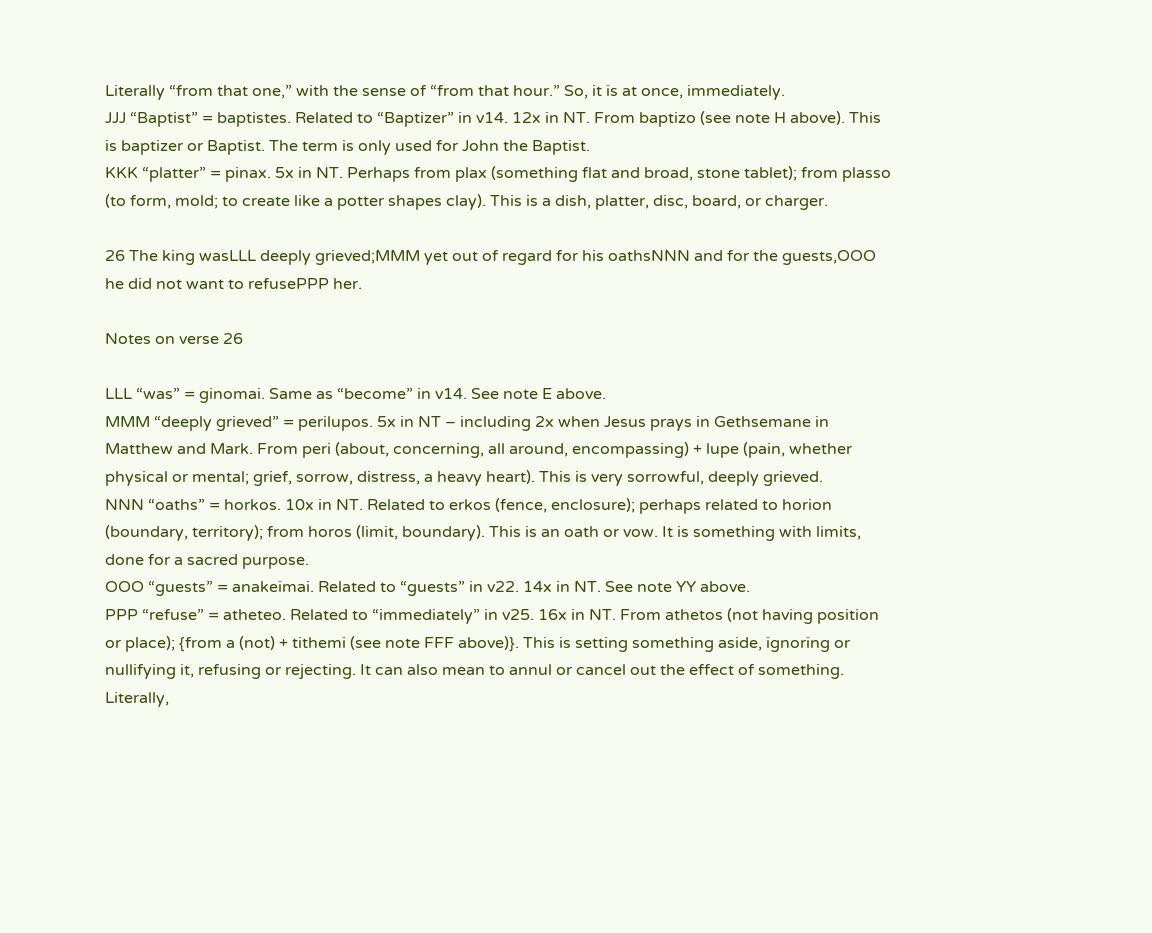Literally “from that one,” with the sense of “from that hour.” So, it is at once, immediately.
JJJ “Baptist” = baptistes. Related to “Baptizer” in v14. 12x in NT. From baptizo (see note H above). This is baptizer or Baptist. The term is only used for John the Baptist.
KKK “platter” = pinax. 5x in NT. Perhaps from plax (something flat and broad, stone tablet); from plasso (to form, mold; to create like a potter shapes clay). This is a dish, platter, disc, board, or charger.

26 The king wasLLL deeply grieved;MMM yet out of regard for his oathsNNN and for the guests,OOO he did not want to refusePPP her.

Notes on verse 26

LLL “was” = ginomai. Same as “become” in v14. See note E above.
MMM “deeply grieved” = perilupos. 5x in NT – including 2x when Jesus prays in Gethsemane in Matthew and Mark. From peri (about, concerning, all around, encompassing) + lupe (pain, whether physical or mental; grief, sorrow, distress, a heavy heart). This is very sorrowful, deeply grieved.
NNN “oaths” = horkos. 10x in NT. Related to erkos (fence, enclosure); perhaps related to horion (boundary, territory); from horos (limit, boundary). This is an oath or vow. It is something with limits, done for a sacred purpose.
OOO “guests” = anakeimai. Related to “guests” in v22. 14x in NT. See note YY above.
PPP “refuse” = atheteo. Related to “immediately” in v25. 16x in NT. From athetos (not having position or place); {from a (not) + tithemi (see note FFF above)}. This is setting something aside, ignoring or nullifying it, refusing or rejecting. It can also mean to annul or cancel out the effect of something. Literally,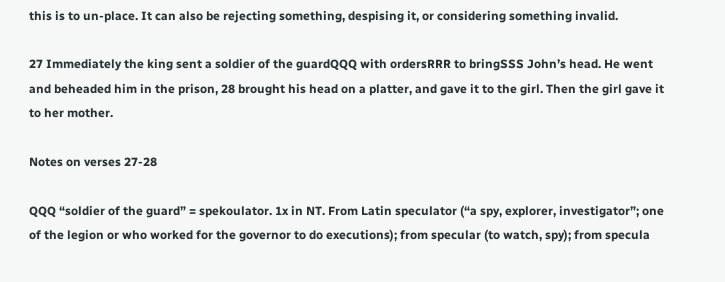this is to un-place. It can also be rejecting something, despising it, or considering something invalid.

27 Immediately the king sent a soldier of the guardQQQ with ordersRRR to bringSSS John’s head. He went and beheaded him in the prison, 28 brought his head on a platter, and gave it to the girl. Then the girl gave it to her mother.

Notes on verses 27-28

QQQ “soldier of the guard” = spekoulator. 1x in NT. From Latin speculator (“a spy, explorer, investigator”; one of the legion or who worked for the governor to do executions); from specular (to watch, spy); from specula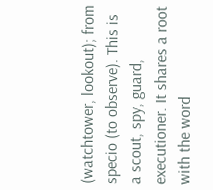(watchtower, lookout); from specio (to observe). This is a scout, spy, guard, executioner. It shares a root with the word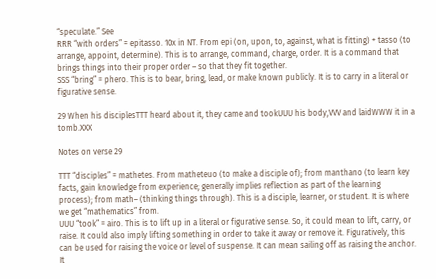“speculate.” See
RRR “with orders” = epitasso. 10x in NT. From epi (on, upon, to, against, what is fitting) + tasso (to arrange, appoint, determine). This is to arrange, command, charge, order. It is a command that brings things into their proper order – so that they fit together.
SSS “bring” = phero. This is to bear, bring, lead, or make known publicly. It is to carry in a literal or figurative sense.

29 When his disciplesTTT heard about it, they came and tookUUU his body,VVV and laidWWW it in a tomb.XXX

Notes on verse 29

TTT “disciples” = mathetes. From matheteuo (to make a disciple of); from manthano (to learn key facts, gain knowledge from experience; generally implies reflection as part of the learning process); from math– (thinking things through). This is a disciple, learner, or student. It is where we get “mathematics” from.
UUU “took” = airo. This is to lift up in a literal or figurative sense. So, it could mean to lift, carry, or raise. It could also imply lifting something in order to take it away or remove it. Figuratively, this can be used for raising the voice or level of suspense. It can mean sailing off as raising the anchor. It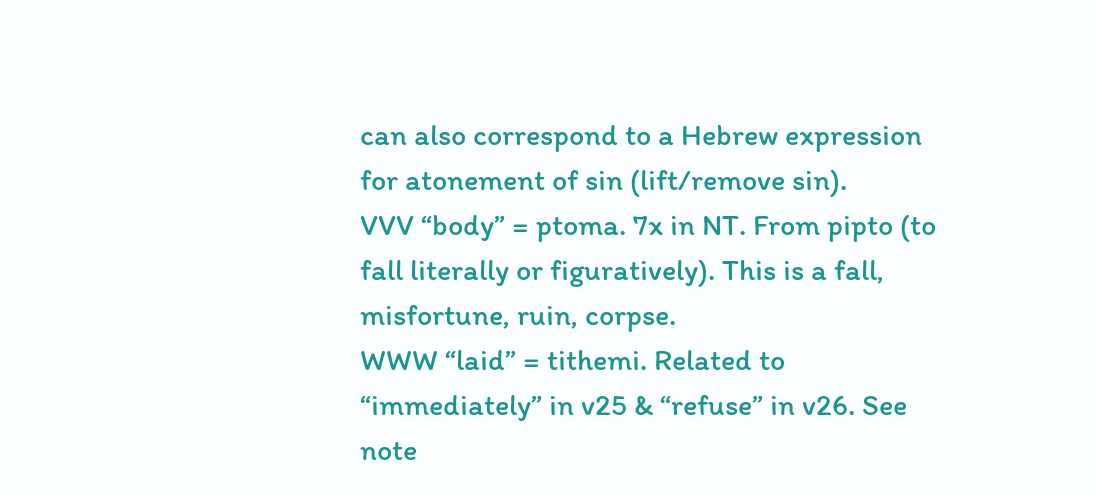can also correspond to a Hebrew expression for atonement of sin (lift/remove sin).
VVV “body” = ptoma. 7x in NT. From pipto (to fall literally or figuratively). This is a fall, misfortune, ruin, corpse.
WWW “laid” = tithemi. Related to “immediately” in v25 & “refuse” in v26. See note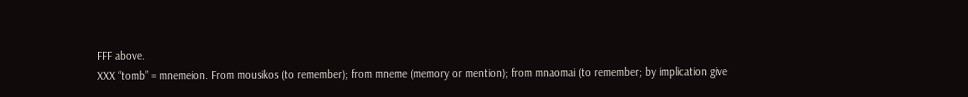FFF above.
XXX “tomb” = mnemeion. From mousikos (to remember); from mneme (memory or mention); from mnaomai (to remember; by implication give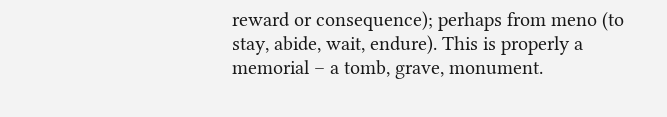reward or consequence); perhaps from meno (to stay, abide, wait, endure). This is properly a memorial – a tomb, grave, monument.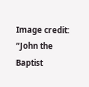Image credit: “John the Baptist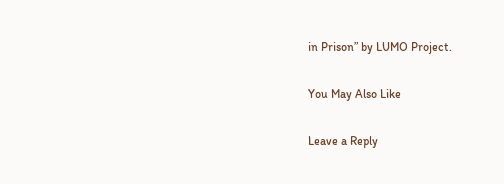in Prison” by LUMO Project.

You May Also Like

Leave a Reply